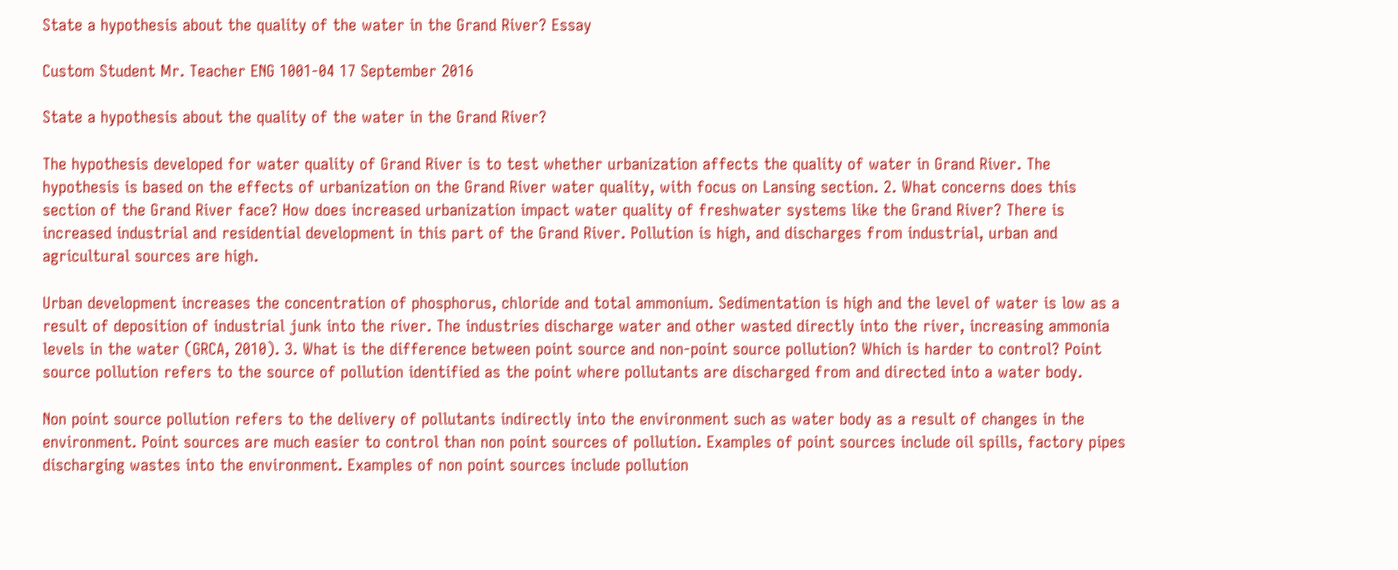State a hypothesis about the quality of the water in the Grand River? Essay

Custom Student Mr. Teacher ENG 1001-04 17 September 2016

State a hypothesis about the quality of the water in the Grand River?

The hypothesis developed for water quality of Grand River is to test whether urbanization affects the quality of water in Grand River. The hypothesis is based on the effects of urbanization on the Grand River water quality, with focus on Lansing section. 2. What concerns does this section of the Grand River face? How does increased urbanization impact water quality of freshwater systems like the Grand River? There is increased industrial and residential development in this part of the Grand River. Pollution is high, and discharges from industrial, urban and agricultural sources are high.

Urban development increases the concentration of phosphorus, chloride and total ammonium. Sedimentation is high and the level of water is low as a result of deposition of industrial junk into the river. The industries discharge water and other wasted directly into the river, increasing ammonia levels in the water (GRCA, 2010). 3. What is the difference between point source and non-point source pollution? Which is harder to control? Point source pollution refers to the source of pollution identified as the point where pollutants are discharged from and directed into a water body.

Non point source pollution refers to the delivery of pollutants indirectly into the environment such as water body as a result of changes in the environment. Point sources are much easier to control than non point sources of pollution. Examples of point sources include oil spills, factory pipes discharging wastes into the environment. Examples of non point sources include pollution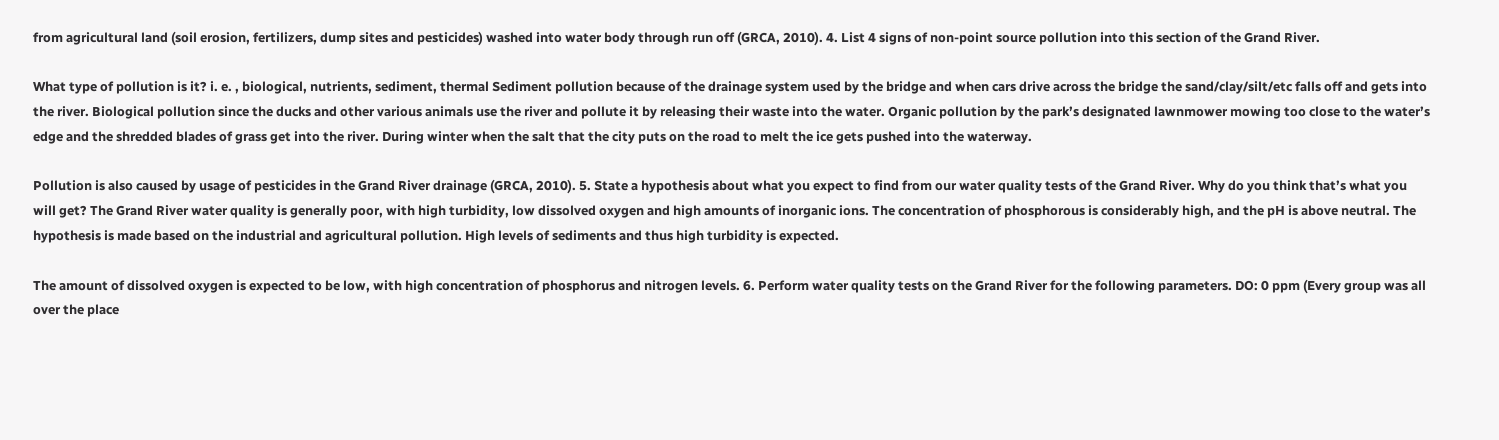from agricultural land (soil erosion, fertilizers, dump sites and pesticides) washed into water body through run off (GRCA, 2010). 4. List 4 signs of non-point source pollution into this section of the Grand River.

What type of pollution is it? i. e. , biological, nutrients, sediment, thermal Sediment pollution because of the drainage system used by the bridge and when cars drive across the bridge the sand/clay/silt/etc falls off and gets into the river. Biological pollution since the ducks and other various animals use the river and pollute it by releasing their waste into the water. Organic pollution by the park’s designated lawnmower mowing too close to the water’s edge and the shredded blades of grass get into the river. During winter when the salt that the city puts on the road to melt the ice gets pushed into the waterway.

Pollution is also caused by usage of pesticides in the Grand River drainage (GRCA, 2010). 5. State a hypothesis about what you expect to find from our water quality tests of the Grand River. Why do you think that’s what you will get? The Grand River water quality is generally poor, with high turbidity, low dissolved oxygen and high amounts of inorganic ions. The concentration of phosphorous is considerably high, and the pH is above neutral. The hypothesis is made based on the industrial and agricultural pollution. High levels of sediments and thus high turbidity is expected.

The amount of dissolved oxygen is expected to be low, with high concentration of phosphorus and nitrogen levels. 6. Perform water quality tests on the Grand River for the following parameters. DO: 0 ppm (Every group was all over the place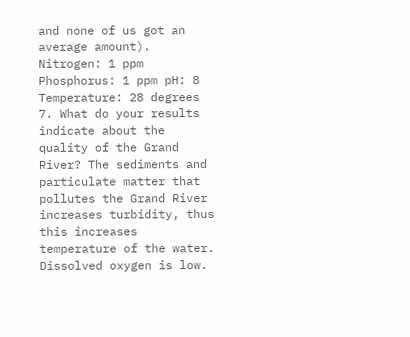and none of us got an average amount). Nitrogen: 1 ppm Phosphorus: 1 ppm pH: 8 Temperature: 28 degrees 7. What do your results indicate about the quality of the Grand River? The sediments and particulate matter that pollutes the Grand River increases turbidity, thus this increases temperature of the water. Dissolved oxygen is low.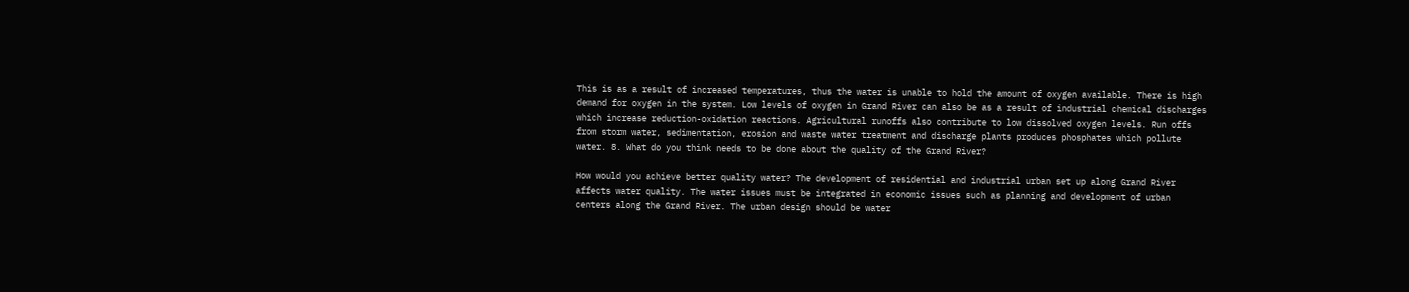This is as a result of increased temperatures, thus the water is unable to hold the amount of oxygen available. There is high demand for oxygen in the system. Low levels of oxygen in Grand River can also be as a result of industrial chemical discharges which increase reduction-oxidation reactions. Agricultural runoffs also contribute to low dissolved oxygen levels. Run offs from storm water, sedimentation, erosion and waste water treatment and discharge plants produces phosphates which pollute water. 8. What do you think needs to be done about the quality of the Grand River?

How would you achieve better quality water? The development of residential and industrial urban set up along Grand River affects water quality. The water issues must be integrated in economic issues such as planning and development of urban centers along the Grand River. The urban design should be water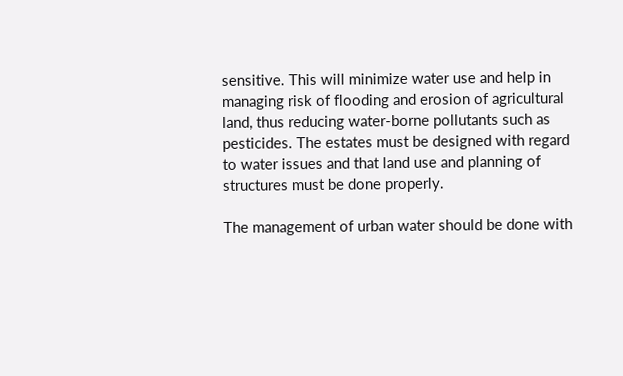sensitive. This will minimize water use and help in managing risk of flooding and erosion of agricultural land, thus reducing water-borne pollutants such as pesticides. The estates must be designed with regard to water issues and that land use and planning of structures must be done properly.

The management of urban water should be done with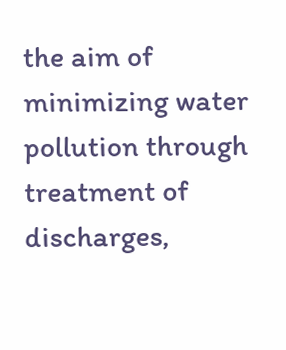the aim of minimizing water pollution through treatment of discharges,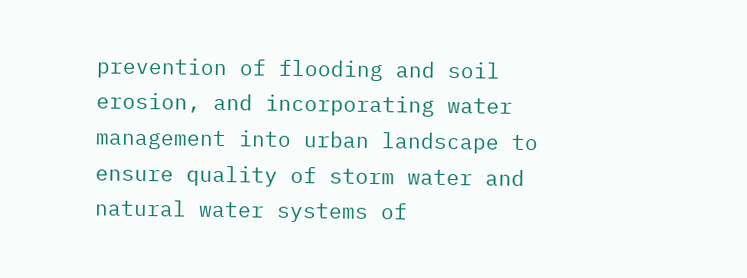prevention of flooding and soil erosion, and incorporating water management into urban landscape to ensure quality of storm water and natural water systems of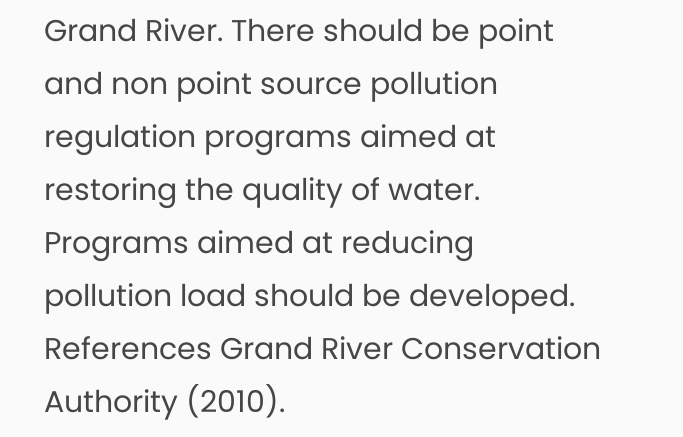Grand River. There should be point and non point source pollution regulation programs aimed at restoring the quality of water. Programs aimed at reducing pollution load should be developed. References Grand River Conservation Authority (2010).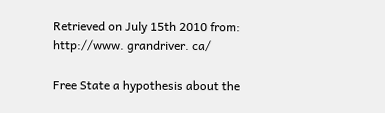Retrieved on July 15th 2010 from: http://www. grandriver. ca/

Free State a hypothesis about the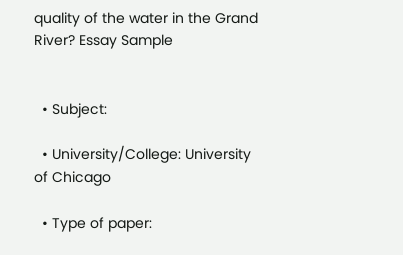quality of the water in the Grand River? Essay Sample


  • Subject:

  • University/College: University of Chicago

  • Type of paper: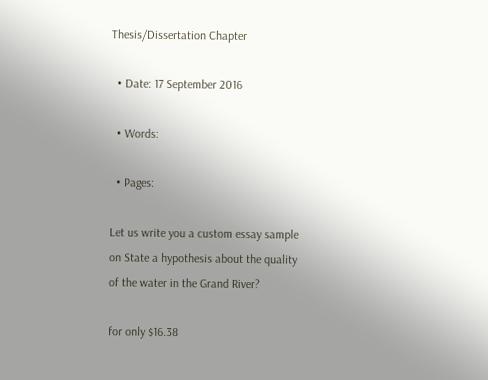Thesis/Dissertation Chapter

  • Date: 17 September 2016

  • Words:

  • Pages:

Let us write you a custom essay sample on State a hypothesis about the quality of the water in the Grand River?

for only $16.38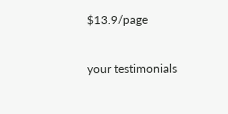$13.9/page

your testimonials